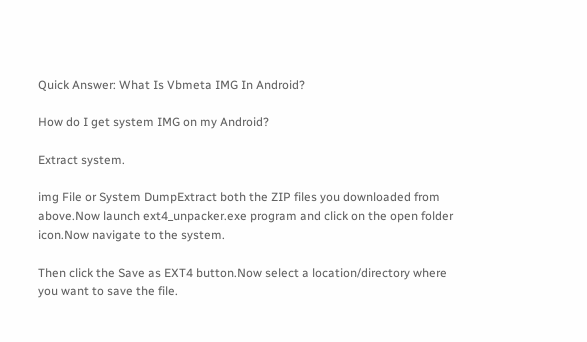Quick Answer: What Is Vbmeta IMG In Android?

How do I get system IMG on my Android?

Extract system.

img File or System DumpExtract both the ZIP files you downloaded from above.Now launch ext4_unpacker.exe program and click on the open folder icon.Now navigate to the system.

Then click the Save as EXT4 button.Now select a location/directory where you want to save the file.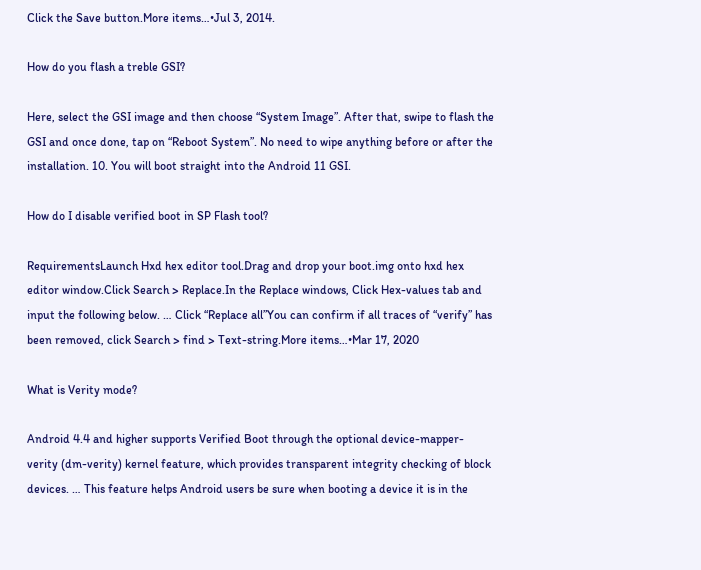Click the Save button.More items…•Jul 3, 2014.

How do you flash a treble GSI?

Here, select the GSI image and then choose “System Image”. After that, swipe to flash the GSI and once done, tap on “Reboot System”. No need to wipe anything before or after the installation. 10. You will boot straight into the Android 11 GSI.

How do I disable verified boot in SP Flash tool?

RequirementsLaunch Hxd hex editor tool.Drag and drop your boot.img onto hxd hex editor window.Click Search > Replace.In the Replace windows, Click Hex-values tab and input the following below. … Click “Replace all”You can confirm if all traces of “verify” has been removed, click Search > find > Text-string.More items…•Mar 17, 2020

What is Verity mode?

Android 4.4 and higher supports Verified Boot through the optional device-mapper-verity (dm-verity) kernel feature, which provides transparent integrity checking of block devices. … This feature helps Android users be sure when booting a device it is in the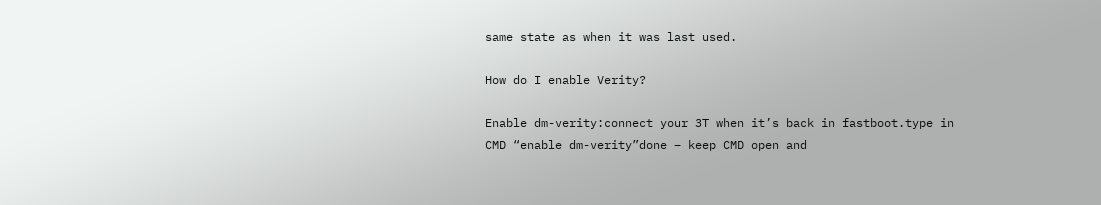same state as when it was last used.

How do I enable Verity?

Enable dm-verity:connect your 3T when it’s back in fastboot.type in CMD “enable dm-verity”done – keep CMD open and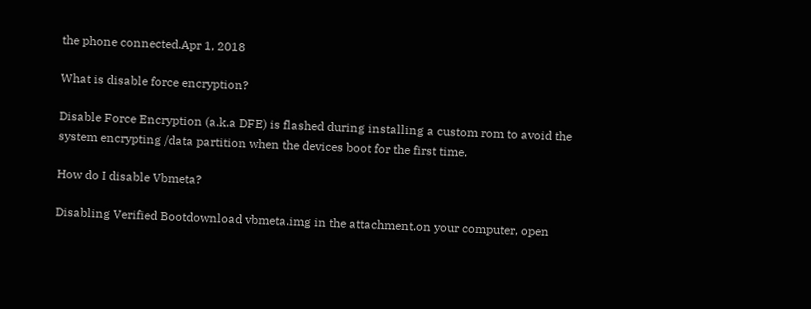the phone connected.Apr 1, 2018

What is disable force encryption?

Disable Force Encryption (a.k.a DFE) is flashed during installing a custom rom to avoid the system encrypting /data partition when the devices boot for the first time.

How do I disable Vbmeta?

Disabling Verified Bootdownload vbmeta.img in the attachment.on your computer, open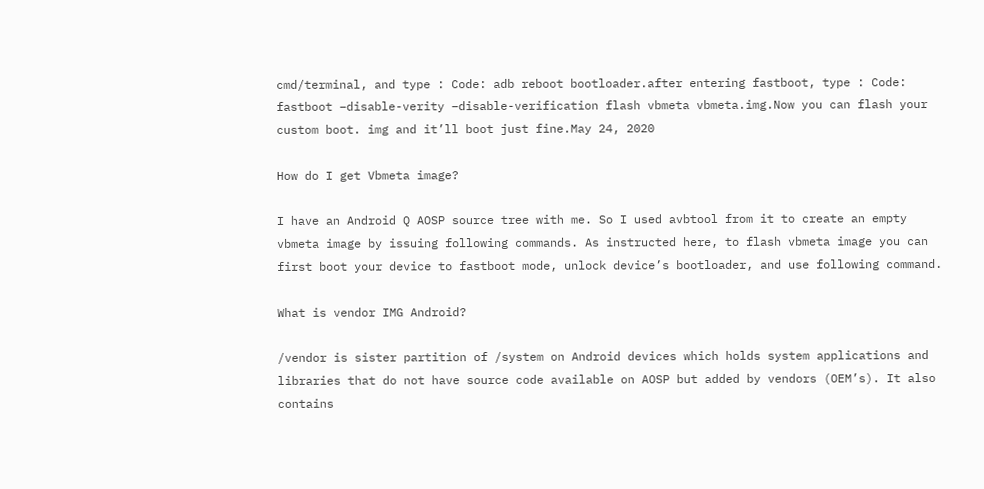cmd/terminal, and type : Code: adb reboot bootloader.after entering fastboot, type : Code: fastboot –disable-verity –disable-verification flash vbmeta vbmeta.img.Now you can flash your custom boot. img and it’ll boot just fine.May 24, 2020

How do I get Vbmeta image?

I have an Android Q AOSP source tree with me. So I used avbtool from it to create an empty vbmeta image by issuing following commands. As instructed here, to flash vbmeta image you can first boot your device to fastboot mode, unlock device’s bootloader, and use following command.

What is vendor IMG Android?

/vendor is sister partition of /system on Android devices which holds system applications and libraries that do not have source code available on AOSP but added by vendors (OEM’s). It also contains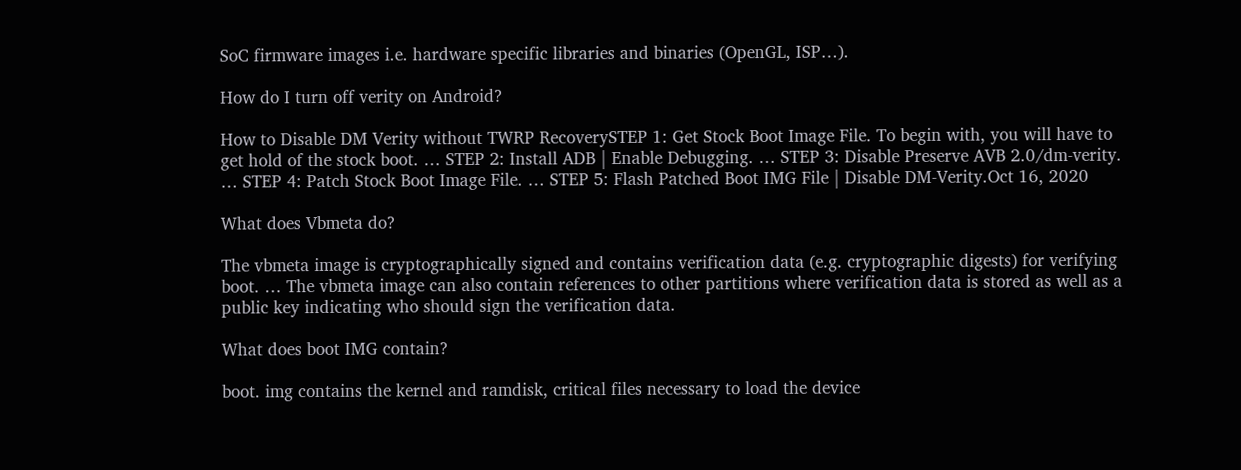SoC firmware images i.e. hardware specific libraries and binaries (OpenGL, ISP…).

How do I turn off verity on Android?

How to Disable DM Verity without TWRP RecoverySTEP 1: Get Stock Boot Image File. To begin with, you will have to get hold of the stock boot. … STEP 2: Install ADB | Enable Debugging. … STEP 3: Disable Preserve AVB 2.0/dm-verity. … STEP 4: Patch Stock Boot Image File. … STEP 5: Flash Patched Boot IMG File | Disable DM-Verity.Oct 16, 2020

What does Vbmeta do?

The vbmeta image is cryptographically signed and contains verification data (e.g. cryptographic digests) for verifying boot. … The vbmeta image can also contain references to other partitions where verification data is stored as well as a public key indicating who should sign the verification data.

What does boot IMG contain?

boot. img contains the kernel and ramdisk, critical files necessary to load the device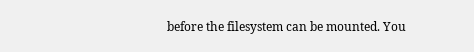before the filesystem can be mounted. You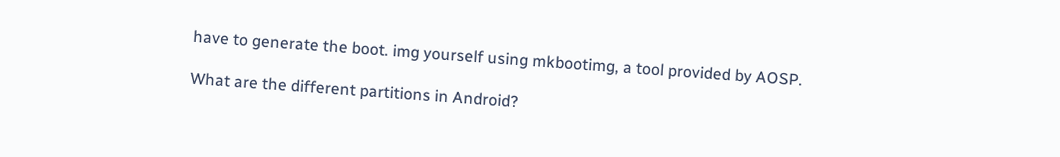have to generate the boot. img yourself using mkbootimg, a tool provided by AOSP.

What are the different partitions in Android?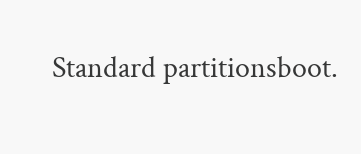Standard partitionsboot.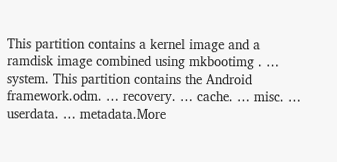This partition contains a kernel image and a ramdisk image combined using mkbootimg . … system. This partition contains the Android framework.odm. … recovery. … cache. … misc. … userdata. … metadata.More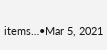items…•Mar 5, 2021